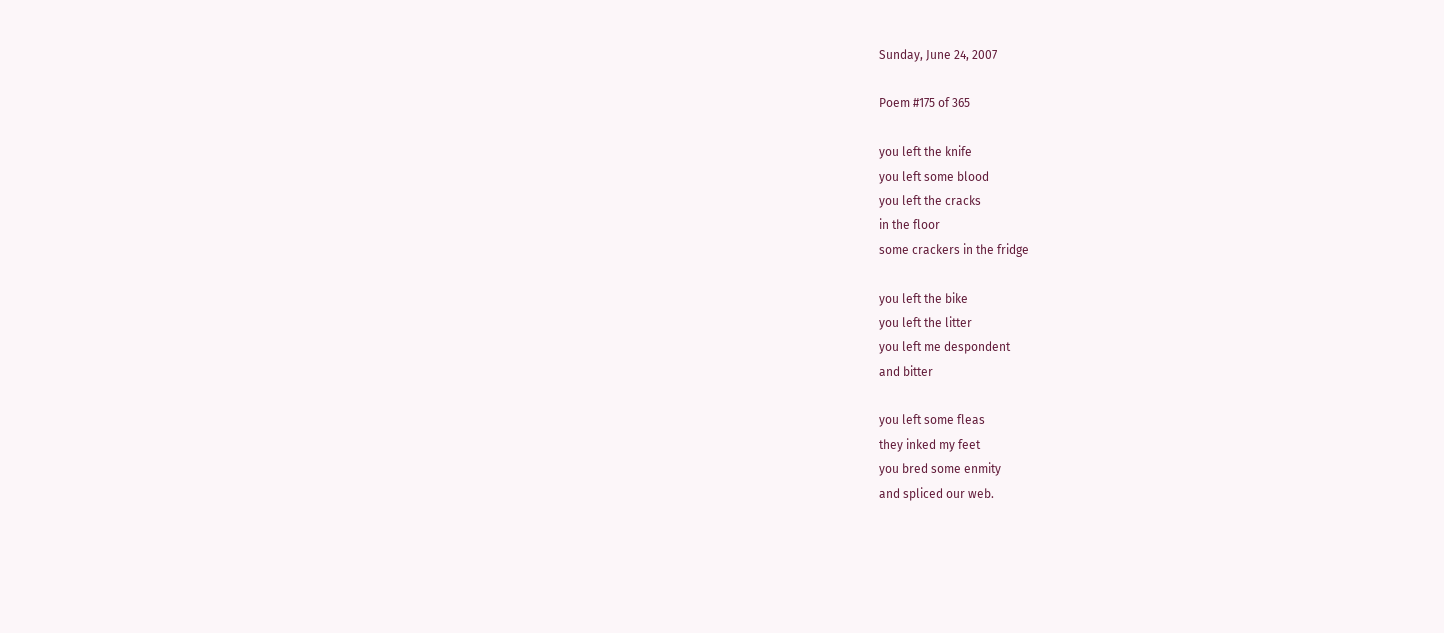Sunday, June 24, 2007

Poem #175 of 365

you left the knife
you left some blood
you left the cracks
in the floor
some crackers in the fridge

you left the bike
you left the litter
you left me despondent
and bitter

you left some fleas
they inked my feet
you bred some enmity
and spliced our web.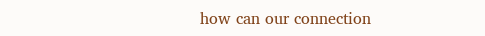how can our connection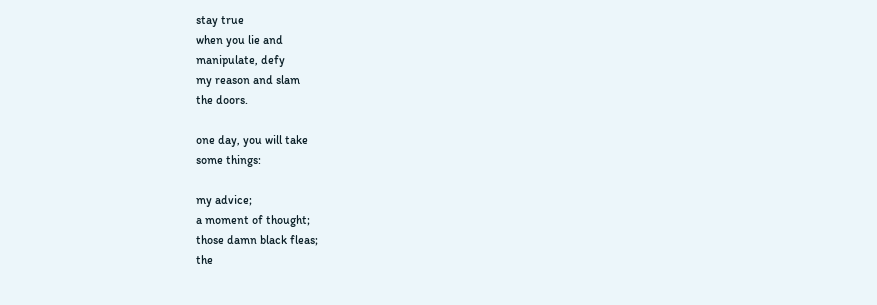stay true
when you lie and
manipulate, defy
my reason and slam
the doors.

one day, you will take
some things:

my advice;
a moment of thought;
those damn black fleas;
the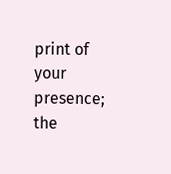print of your presence;
the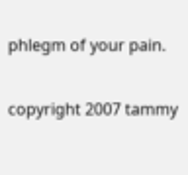phlegm of your pain.

copyright 2007 tammy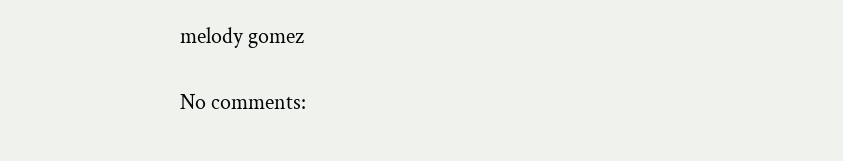melody gomez

No comments: